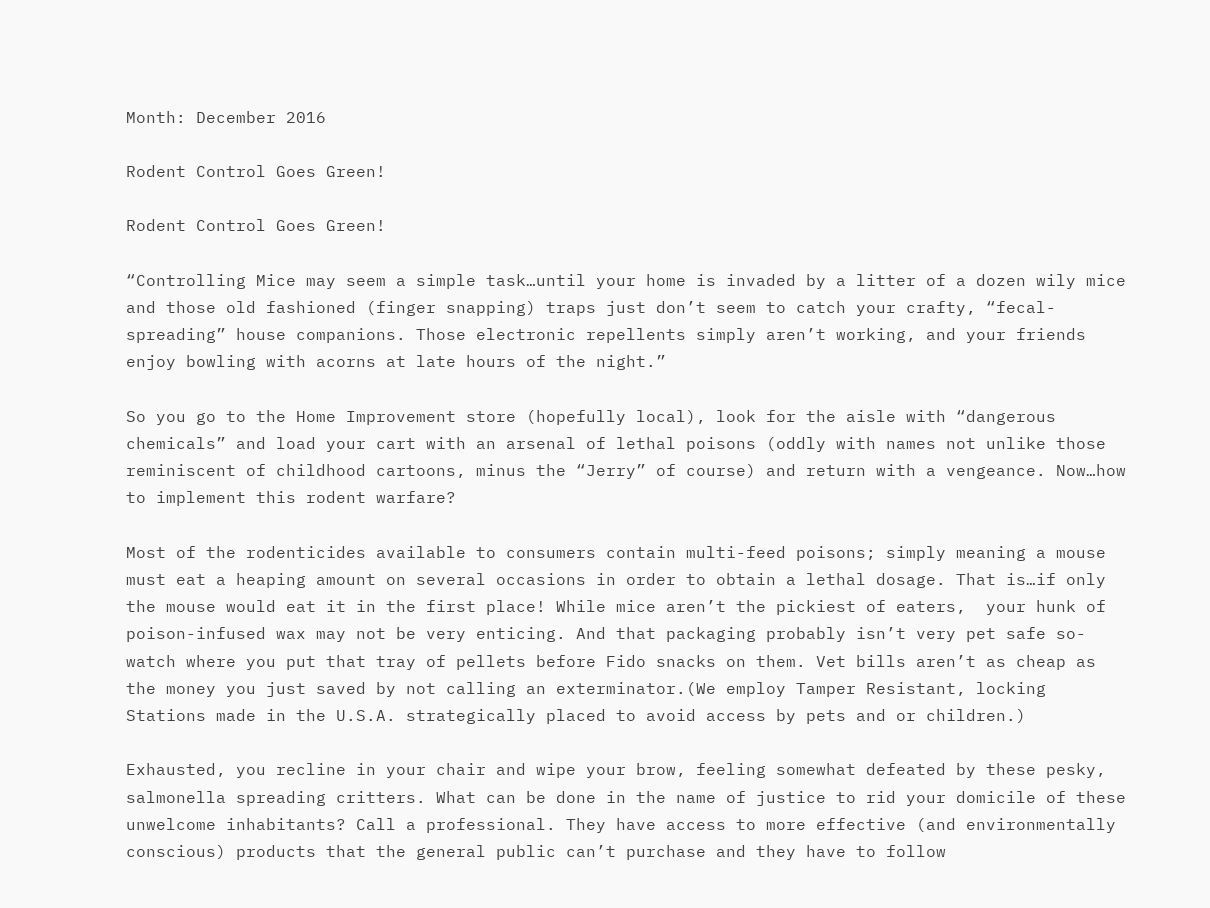Month: December 2016

Rodent Control Goes Green!

Rodent Control Goes Green!

“Controlling Mice may seem a simple task…until your home is invaded by a litter of a dozen wily mice and those old fashioned (finger snapping) traps just don’t seem to catch your crafty, “fecal-spreading” house companions. Those electronic repellents simply aren’t working, and your friends enjoy bowling with acorns at late hours of the night.”

So you go to the Home Improvement store (hopefully local), look for the aisle with “dangerous chemicals” and load your cart with an arsenal of lethal poisons (oddly with names not unlike those reminiscent of childhood cartoons, minus the “Jerry” of course) and return with a vengeance. Now…how to implement this rodent warfare?

Most of the rodenticides available to consumers contain multi-feed poisons; simply meaning a mouse must eat a heaping amount on several occasions in order to obtain a lethal dosage. That is…if only the mouse would eat it in the first place! While mice aren’t the pickiest of eaters,  your hunk of poison-infused wax may not be very enticing. And that packaging probably isn’t very pet safe so- watch where you put that tray of pellets before Fido snacks on them. Vet bills aren’t as cheap as the money you just saved by not calling an exterminator.(We employ Tamper Resistant, locking Stations made in the U.S.A. strategically placed to avoid access by pets and or children.)

Exhausted, you recline in your chair and wipe your brow, feeling somewhat defeated by these pesky, salmonella spreading critters. What can be done in the name of justice to rid your domicile of these unwelcome inhabitants? Call a professional. They have access to more effective (and environmentally conscious) products that the general public can’t purchase and they have to follow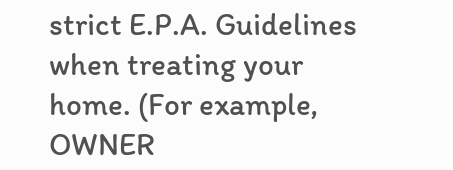strict E.P.A. Guidelines when treating your home. (For example, OWNER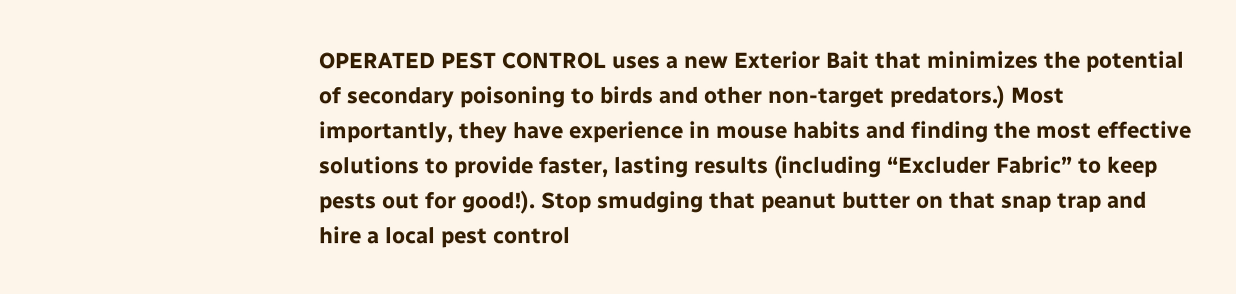OPERATED PEST CONTROL uses a new Exterior Bait that minimizes the potential of secondary poisoning to birds and other non-target predators.) Most importantly, they have experience in mouse habits and finding the most effective solutions to provide faster, lasting results (including “Excluder Fabric” to keep pests out for good!). Stop smudging that peanut butter on that snap trap and hire a local pest control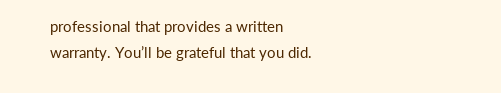professional that provides a written warranty. You’ll be grateful that you did.